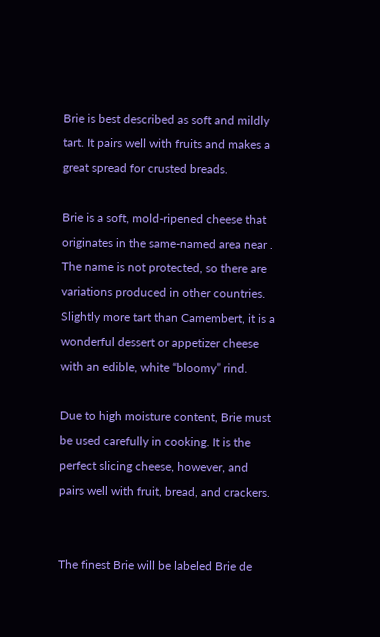Brie is best described as soft and mildly tart. It pairs well with fruits and makes a great spread for crusted breads.

Brie is a soft, mold-ripened cheese that originates in the same-named area near . The name is not protected, so there are variations produced in other countries. Slightly more tart than Camembert, it is a wonderful dessert or appetizer cheese with an edible, white “bloomy” rind.

Due to high moisture content, Brie must be used carefully in cooking. It is the perfect slicing cheese, however, and pairs well with fruit, bread, and crackers.


The finest Brie will be labeled Brie de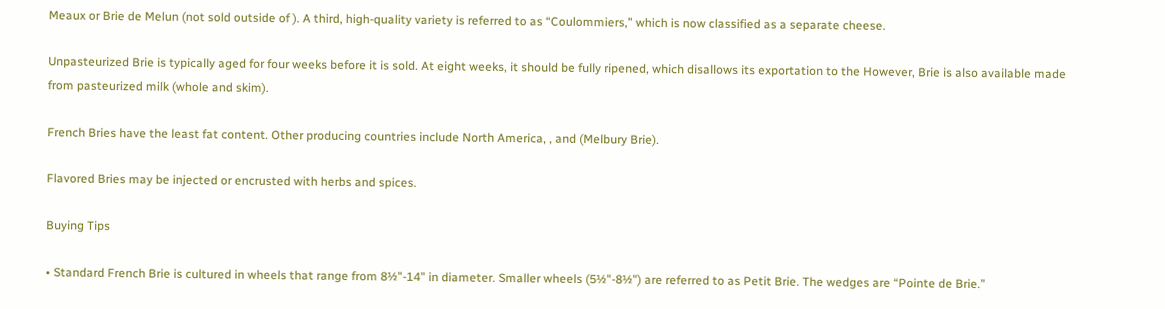Meaux or Brie de Melun (not sold outside of ). A third, high-quality variety is referred to as “Coulommiers,” which is now classified as a separate cheese.

Unpasteurized Brie is typically aged for four weeks before it is sold. At eight weeks, it should be fully ripened, which disallows its exportation to the However, Brie is also available made from pasteurized milk (whole and skim).

French Bries have the least fat content. Other producing countries include North America, , and (Melbury Brie).

Flavored Bries may be injected or encrusted with herbs and spices.

Buying Tips

• Standard French Brie is cultured in wheels that range from 8½"-14" in diameter. Smaller wheels (5½"-8½") are referred to as Petit Brie. The wedges are “Pointe de Brie.”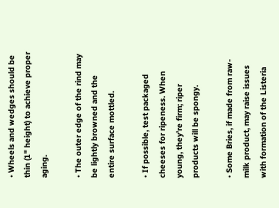• Wheels and wedges should be thin (1" height) to achieve proper aging.

• The outer edge of the rind may be lightly browned and the entire surface mottled.

• If possible, test packaged cheeses for ripeness. When young, they’re firm; riper products will be spongy.

• Some Bries, if made from raw-milk product, may raise issues with formation of the Listeria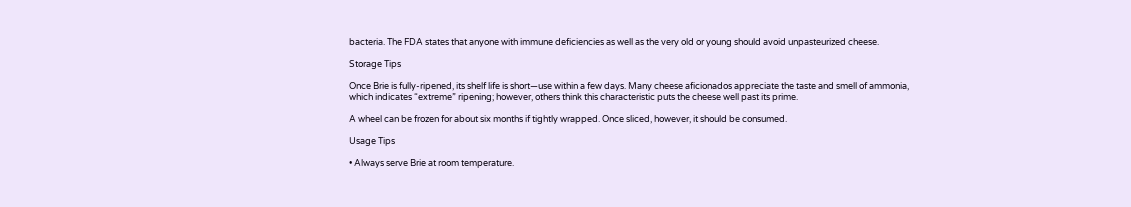bacteria. The FDA states that anyone with immune deficiencies as well as the very old or young should avoid unpasteurized cheese.

Storage Tips

Once Brie is fully-ripened, its shelf life is short—use within a few days. Many cheese aficionados appreciate the taste and smell of ammonia, which indicates “extreme” ripening; however, others think this characteristic puts the cheese well past its prime.

A wheel can be frozen for about six months if tightly wrapped. Once sliced, however, it should be consumed.

Usage Tips

• Always serve Brie at room temperature.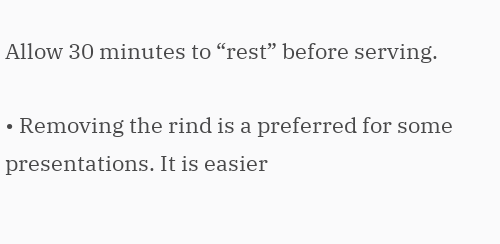Allow 30 minutes to “rest” before serving.

• Removing the rind is a preferred for some presentations. It is easier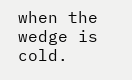when the wedge is cold.